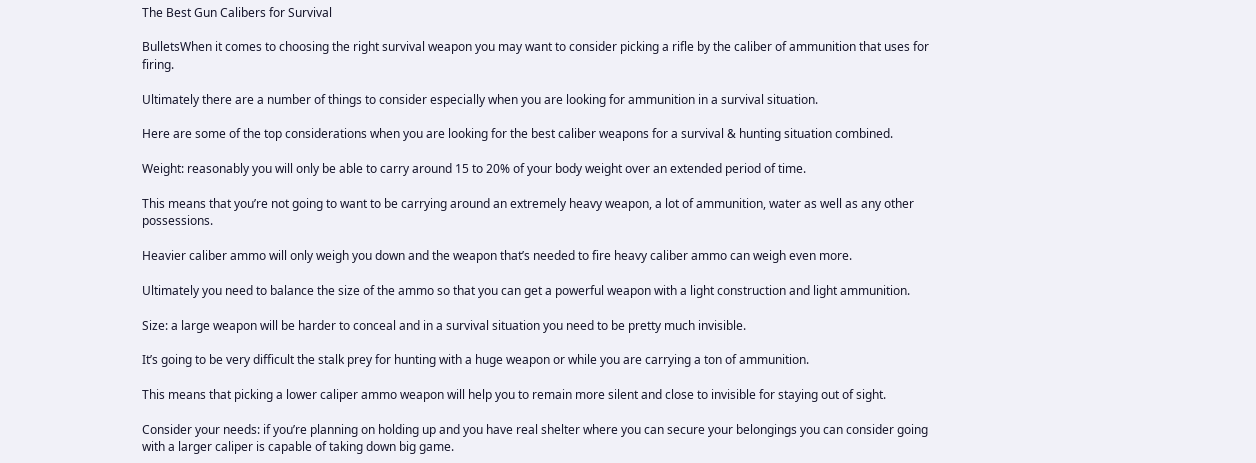The Best Gun Calibers for Survival

BulletsWhen it comes to choosing the right survival weapon you may want to consider picking a rifle by the caliber of ammunition that uses for firing.

Ultimately there are a number of things to consider especially when you are looking for ammunition in a survival situation.

Here are some of the top considerations when you are looking for the best caliber weapons for a survival & hunting situation combined.

Weight: reasonably you will only be able to carry around 15 to 20% of your body weight over an extended period of time.

This means that you’re not going to want to be carrying around an extremely heavy weapon, a lot of ammunition, water as well as any other possessions.

Heavier caliber ammo will only weigh you down and the weapon that’s needed to fire heavy caliber ammo can weigh even more.

Ultimately you need to balance the size of the ammo so that you can get a powerful weapon with a light construction and light ammunition.

Size: a large weapon will be harder to conceal and in a survival situation you need to be pretty much invisible.

It’s going to be very difficult the stalk prey for hunting with a huge weapon or while you are carrying a ton of ammunition.

This means that picking a lower caliper ammo weapon will help you to remain more silent and close to invisible for staying out of sight.

Consider your needs: if you’re planning on holding up and you have real shelter where you can secure your belongings you can consider going with a larger caliper is capable of taking down big game.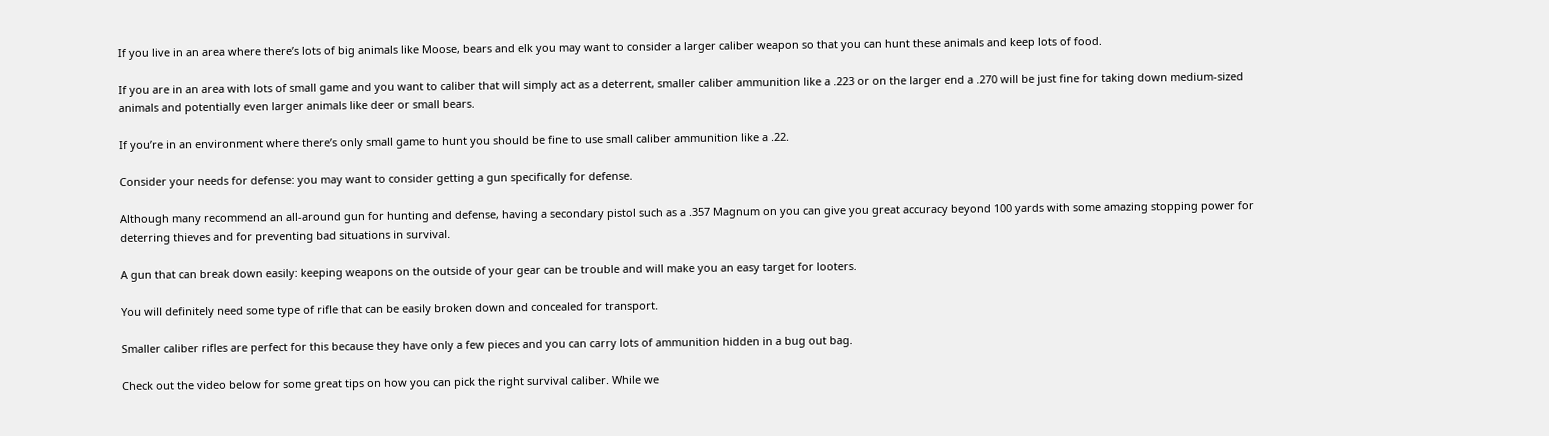If you live in an area where there’s lots of big animals like Moose, bears and elk you may want to consider a larger caliber weapon so that you can hunt these animals and keep lots of food.

If you are in an area with lots of small game and you want to caliber that will simply act as a deterrent, smaller caliber ammunition like a .223 or on the larger end a .270 will be just fine for taking down medium-sized animals and potentially even larger animals like deer or small bears.

If you’re in an environment where there’s only small game to hunt you should be fine to use small caliber ammunition like a .22.

Consider your needs for defense: you may want to consider getting a gun specifically for defense.

Although many recommend an all-around gun for hunting and defense, having a secondary pistol such as a .357 Magnum on you can give you great accuracy beyond 100 yards with some amazing stopping power for deterring thieves and for preventing bad situations in survival.

A gun that can break down easily: keeping weapons on the outside of your gear can be trouble and will make you an easy target for looters.

You will definitely need some type of rifle that can be easily broken down and concealed for transport.

Smaller caliber rifles are perfect for this because they have only a few pieces and you can carry lots of ammunition hidden in a bug out bag.

Check out the video below for some great tips on how you can pick the right survival caliber. While we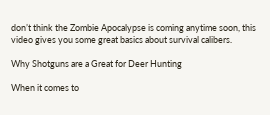don’t think the Zombie Apocalypse is coming anytime soon, this video gives you some great basics about survival calibers.

Why Shotguns are a Great for Deer Hunting

When it comes to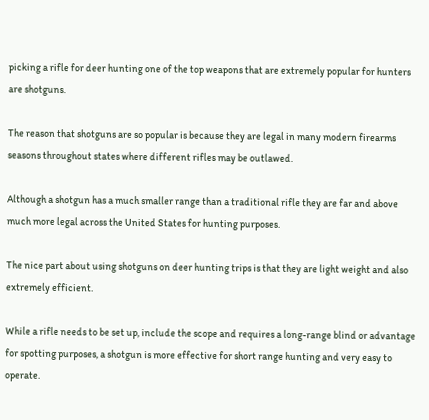picking a rifle for deer hunting one of the top weapons that are extremely popular for hunters are shotguns.

The reason that shotguns are so popular is because they are legal in many modern firearms seasons throughout states where different rifles may be outlawed.

Although a shotgun has a much smaller range than a traditional rifle they are far and above much more legal across the United States for hunting purposes.

The nice part about using shotguns on deer hunting trips is that they are light weight and also extremely efficient.

While a rifle needs to be set up, include the scope and requires a long-range blind or advantage for spotting purposes, a shotgun is more effective for short range hunting and very easy to operate.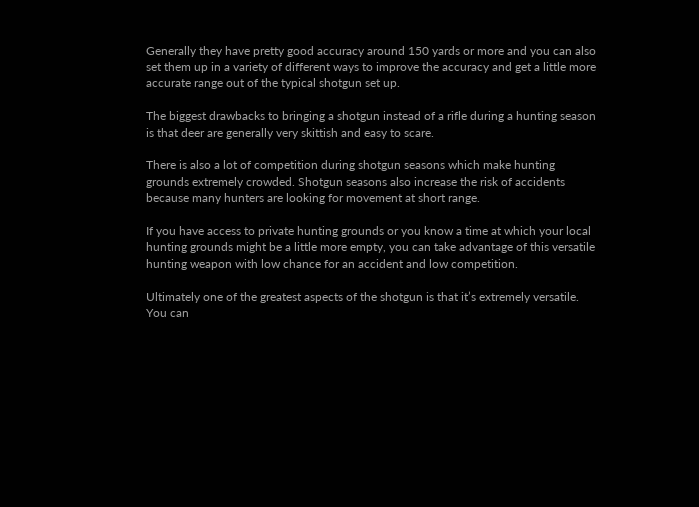Generally they have pretty good accuracy around 150 yards or more and you can also set them up in a variety of different ways to improve the accuracy and get a little more accurate range out of the typical shotgun set up.

The biggest drawbacks to bringing a shotgun instead of a rifle during a hunting season is that deer are generally very skittish and easy to scare.

There is also a lot of competition during shotgun seasons which make hunting grounds extremely crowded. Shotgun seasons also increase the risk of accidents because many hunters are looking for movement at short range.

If you have access to private hunting grounds or you know a time at which your local hunting grounds might be a little more empty, you can take advantage of this versatile hunting weapon with low chance for an accident and low competition.

Ultimately one of the greatest aspects of the shotgun is that it’s extremely versatile. You can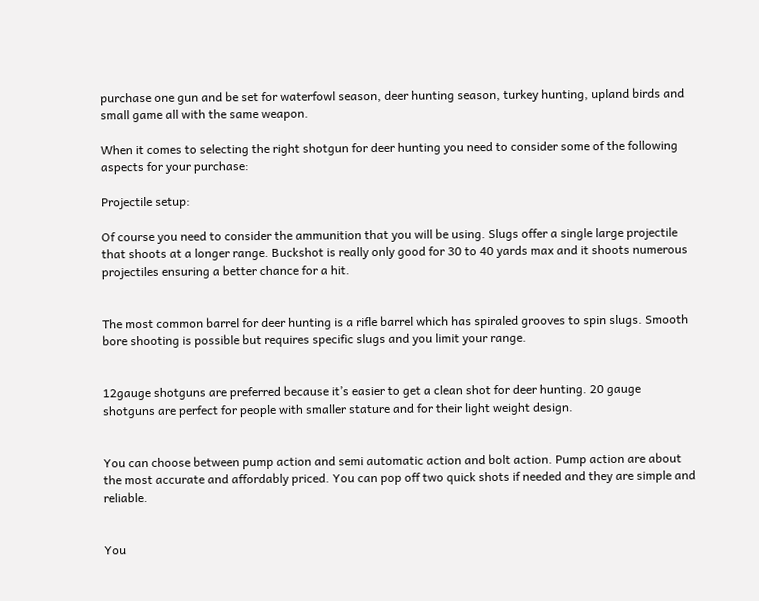purchase one gun and be set for waterfowl season, deer hunting season, turkey hunting, upland birds and small game all with the same weapon.

When it comes to selecting the right shotgun for deer hunting you need to consider some of the following aspects for your purchase:

Projectile setup:

Of course you need to consider the ammunition that you will be using. Slugs offer a single large projectile that shoots at a longer range. Buckshot is really only good for 30 to 40 yards max and it shoots numerous projectiles ensuring a better chance for a hit.


The most common barrel for deer hunting is a rifle barrel which has spiraled grooves to spin slugs. Smooth bore shooting is possible but requires specific slugs and you limit your range.


12gauge shotguns are preferred because it’s easier to get a clean shot for deer hunting. 20 gauge shotguns are perfect for people with smaller stature and for their light weight design.


You can choose between pump action and semi automatic action and bolt action. Pump action are about the most accurate and affordably priced. You can pop off two quick shots if needed and they are simple and reliable.


You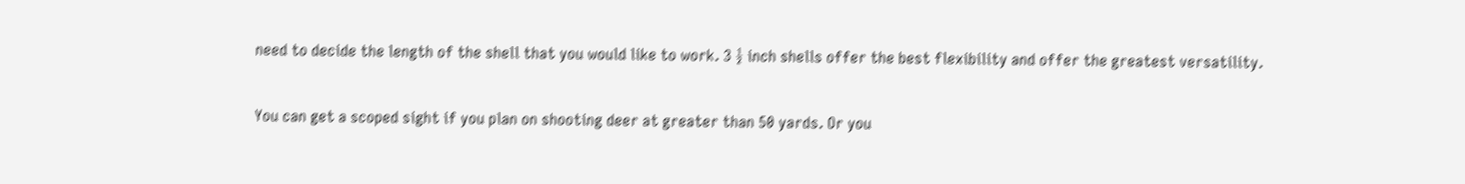need to decide the length of the shell that you would like to work. 3 ½ inch shells offer the best flexibility and offer the greatest versatility.


You can get a scoped sight if you plan on shooting deer at greater than 50 yards. Or you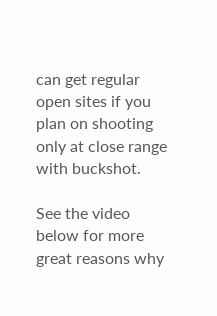can get regular open sites if you plan on shooting only at close range with buckshot.

See the video below for more great reasons why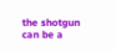the shotgun can be a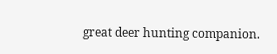great deer hunting companion.